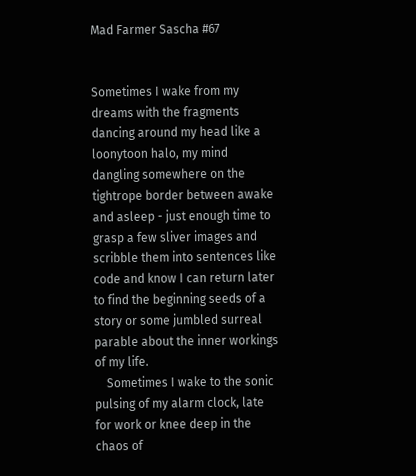Mad Farmer Sascha #67


Sometimes I wake from my dreams with the fragments dancing around my head like a loonytoon halo, my mind dangling somewhere on the tightrope border between awake and asleep - just enough time to grasp a few sliver images and scribble them into sentences like code and know I can return later to find the beginning seeds of a story or some jumbled surreal parable about the inner workings of my life.
    Sometimes I wake to the sonic pulsing of my alarm clock, late for work or knee deep in the chaos of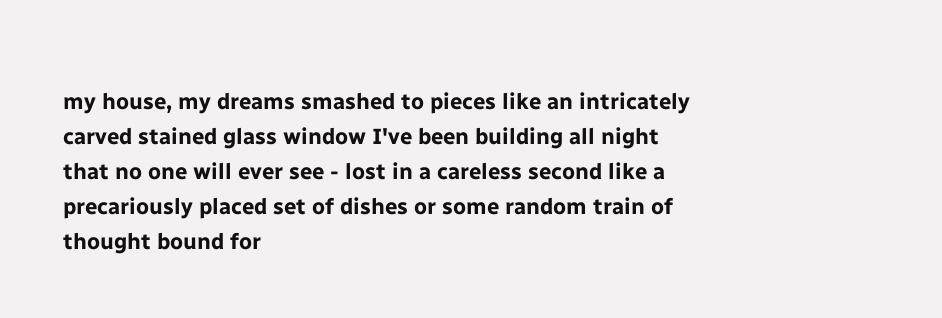my house, my dreams smashed to pieces like an intricately carved stained glass window I've been building all night that no one will ever see - lost in a careless second like a precariously placed set of dishes or some random train of thought bound for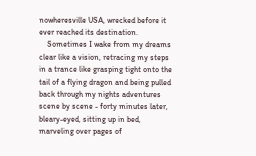nowheresville USA, wrecked before it ever reached its destination.
    Sometimes I wake from my dreams clear like a vision, retracing my steps in a trance like grasping tight onto the tail of a flying dragon and being pulled back through my nights adventures scene by scene - forty minutes later, bleary-eyed, sitting up in bed, marveling over pages of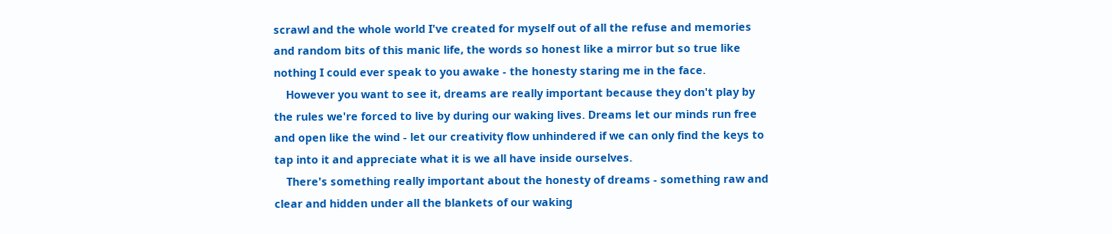scrawl and the whole world I've created for myself out of all the refuse and memories and random bits of this manic life, the words so honest like a mirror but so true like nothing I could ever speak to you awake - the honesty staring me in the face.
    However you want to see it, dreams are really important because they don't play by the rules we're forced to live by during our waking lives. Dreams let our minds run free and open like the wind - let our creativity flow unhindered if we can only find the keys to tap into it and appreciate what it is we all have inside ourselves.
    There's something really important about the honesty of dreams - something raw and clear and hidden under all the blankets of our waking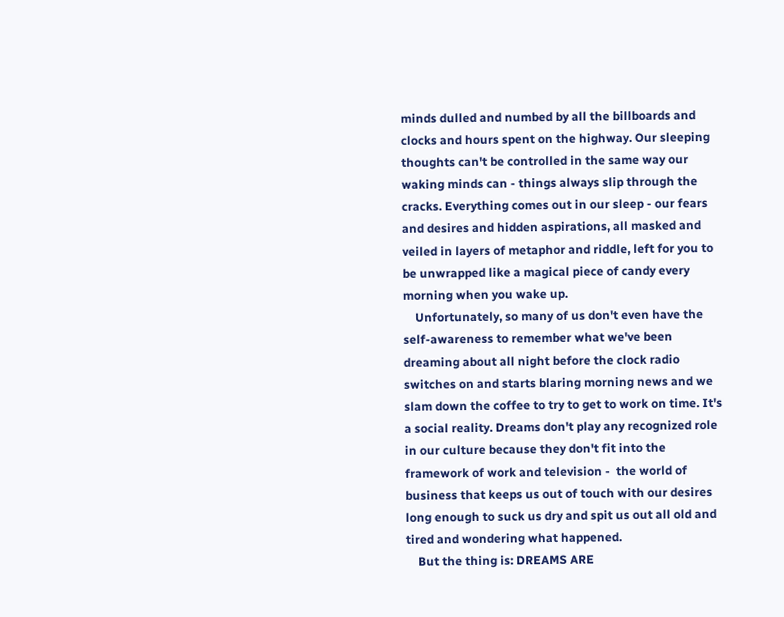minds dulled and numbed by all the billboards and clocks and hours spent on the highway. Our sleeping thoughts can't be controlled in the same way our waking minds can - things always slip through the cracks. Everything comes out in our sleep - our fears and desires and hidden aspirations, all masked and veiled in layers of metaphor and riddle, left for you to be unwrapped like a magical piece of candy every morning when you wake up.
    Unfortunately, so many of us don't even have the self-awareness to remember what we've been dreaming about all night before the clock radio switches on and starts blaring morning news and we slam down the coffee to try to get to work on time. It's a social reality. Dreams don't play any recognized role in our culture because they don't fit into the framework of work and television -  the world of business that keeps us out of touch with our desires long enough to suck us dry and spit us out all old and tired and wondering what happened.
    But the thing is: DREAMS ARE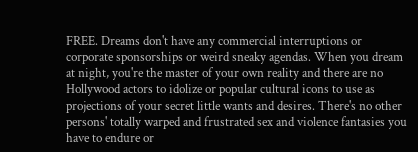FREE. Dreams don't have any commercial interruptions or corporate sponsorships or weird sneaky agendas. When you dream at night, you're the master of your own reality and there are no Hollywood actors to idolize or popular cultural icons to use as projections of your secret little wants and desires. There's no other persons' totally warped and frustrated sex and violence fantasies you have to endure or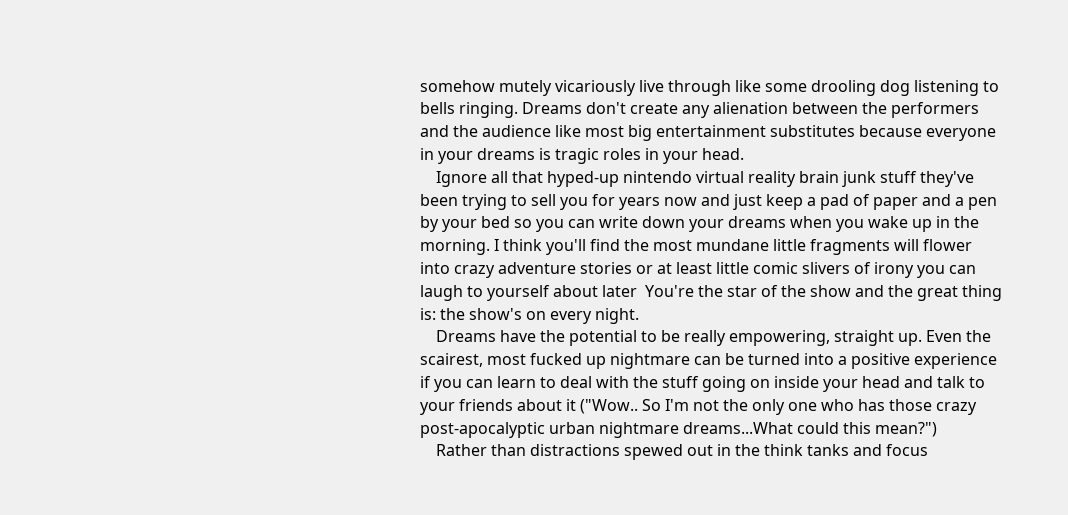somehow mutely vicariously live through like some drooling dog listening to bells ringing. Dreams don't create any alienation between the performers and the audience like most big entertainment substitutes because everyone in your dreams is tragic roles in your head.
    Ignore all that hyped-up nintendo virtual reality brain junk stuff they've been trying to sell you for years now and just keep a pad of paper and a pen by your bed so you can write down your dreams when you wake up in the morning. I think you'll find the most mundane little fragments will flower into crazy adventure stories or at least little comic slivers of irony you can laugh to yourself about later  You're the star of the show and the great thing is: the show's on every night.
    Dreams have the potential to be really empowering, straight up. Even the scairest, most fucked up nightmare can be turned into a positive experience if you can learn to deal with the stuff going on inside your head and talk to your friends about it ("Wow.. So I'm not the only one who has those crazy post-apocalyptic urban nightmare dreams...What could this mean?")
    Rather than distractions spewed out in the think tanks and focus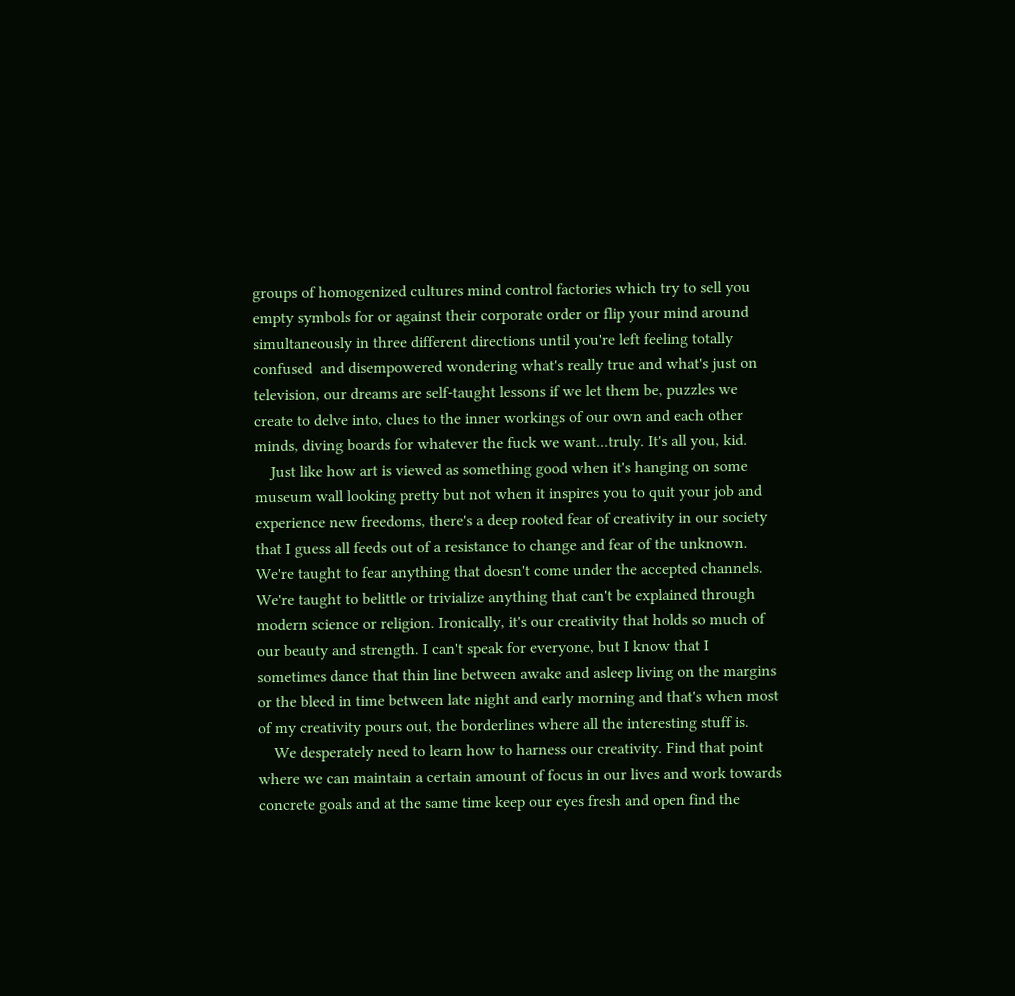groups of homogenized cultures mind control factories which try to sell you empty symbols for or against their corporate order or flip your mind around simultaneously in three different directions until you're left feeling totally confused  and disempowered wondering what's really true and what's just on television, our dreams are self-taught lessons if we let them be, puzzles we create to delve into, clues to the inner workings of our own and each other  minds, diving boards for whatever the fuck we want...truly. It's all you, kid.
    Just like how art is viewed as something good when it's hanging on some museum wall looking pretty but not when it inspires you to quit your job and experience new freedoms, there's a deep rooted fear of creativity in our society that I guess all feeds out of a resistance to change and fear of the unknown. We're taught to fear anything that doesn't come under the accepted channels. We're taught to belittle or trivialize anything that can't be explained through modern science or religion. Ironically, it's our creativity that holds so much of our beauty and strength. I can't speak for everyone, but I know that I sometimes dance that thin line between awake and asleep living on the margins or the bleed in time between late night and early morning and that's when most of my creativity pours out, the borderlines where all the interesting stuff is.
    We desperately need to learn how to harness our creativity. Find that point where we can maintain a certain amount of focus in our lives and work towards concrete goals and at the same time keep our eyes fresh and open find the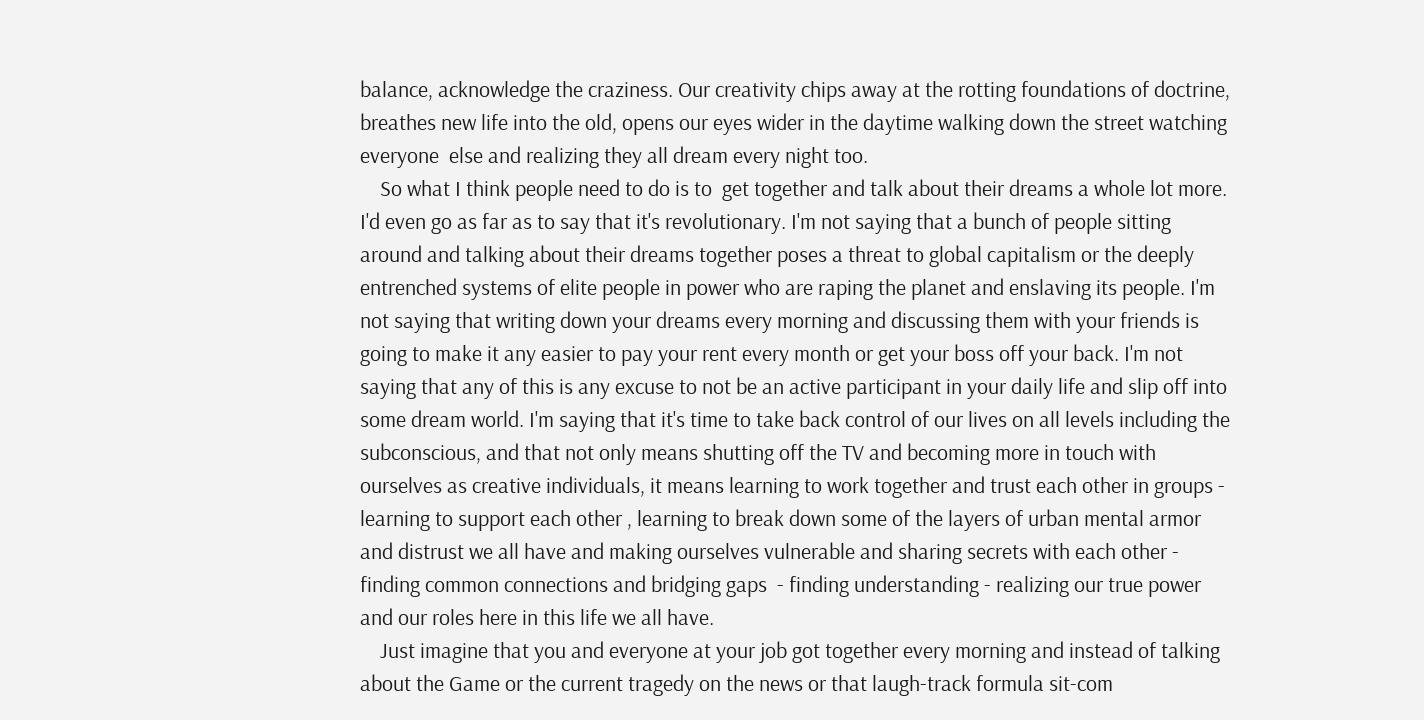balance, acknowledge the craziness. Our creativity chips away at the rotting foundations of doctrine, breathes new life into the old, opens our eyes wider in the daytime walking down the street watching everyone  else and realizing they all dream every night too.
    So what I think people need to do is to  get together and talk about their dreams a whole lot more. I'd even go as far as to say that it's revolutionary. I'm not saying that a bunch of people sitting around and talking about their dreams together poses a threat to global capitalism or the deeply entrenched systems of elite people in power who are raping the planet and enslaving its people. I'm not saying that writing down your dreams every morning and discussing them with your friends is going to make it any easier to pay your rent every month or get your boss off your back. I'm not saying that any of this is any excuse to not be an active participant in your daily life and slip off into some dream world. I'm saying that it's time to take back control of our lives on all levels including the subconscious, and that not only means shutting off the TV and becoming more in touch with ourselves as creative individuals, it means learning to work together and trust each other in groups - learning to support each other , learning to break down some of the layers of urban mental armor and distrust we all have and making ourselves vulnerable and sharing secrets with each other - finding common connections and bridging gaps  - finding understanding - realizing our true power and our roles here in this life we all have.
    Just imagine that you and everyone at your job got together every morning and instead of talking about the Game or the current tragedy on the news or that laugh-track formula sit-com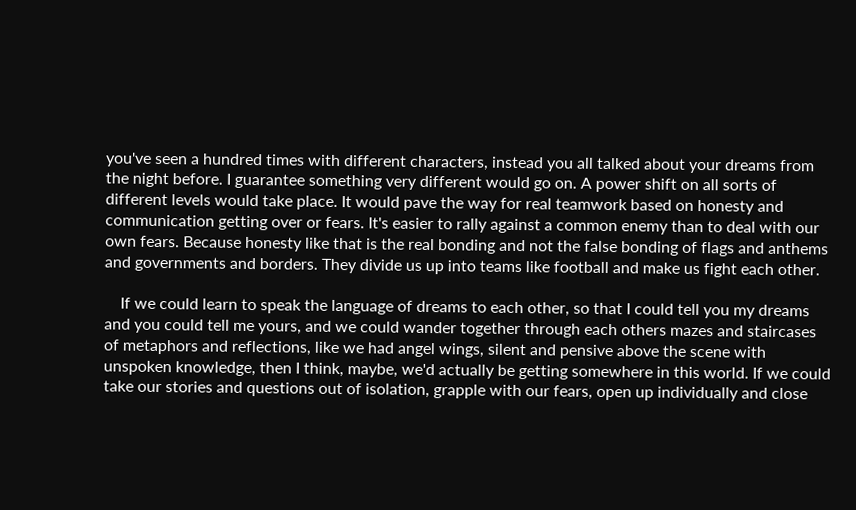you've seen a hundred times with different characters, instead you all talked about your dreams from the night before. I guarantee something very different would go on. A power shift on all sorts of different levels would take place. It would pave the way for real teamwork based on honesty and communication getting over or fears. It's easier to rally against a common enemy than to deal with our own fears. Because honesty like that is the real bonding and not the false bonding of flags and anthems and governments and borders. They divide us up into teams like football and make us fight each other.

    If we could learn to speak the language of dreams to each other, so that I could tell you my dreams and you could tell me yours, and we could wander together through each others mazes and staircases of metaphors and reflections, like we had angel wings, silent and pensive above the scene with unspoken knowledge, then I think, maybe, we'd actually be getting somewhere in this world. If we could take our stories and questions out of isolation, grapple with our fears, open up individually and close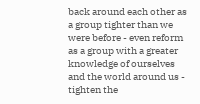back around each other as a group tighter than we were before - even reform as a group with a greater knowledge of ourselves and the world around us - tighten the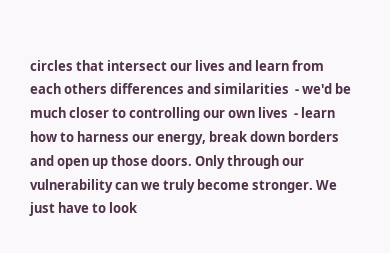circles that intersect our lives and learn from each others differences and similarities  - we'd be much closer to controlling our own lives  - learn how to harness our energy, break down borders and open up those doors. Only through our vulnerability can we truly become stronger. We just have to look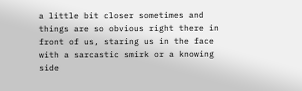a little bit closer sometimes and things are so obvious right there in front of us, staring us in the face with a sarcastic smirk or a knowing side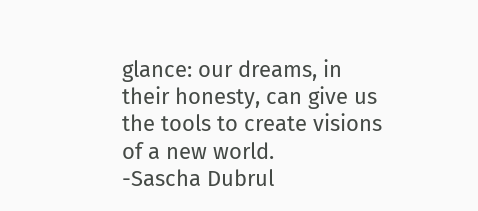glance: our dreams, in their honesty, can give us the tools to create visions of a new world.
-Sascha Dubrul